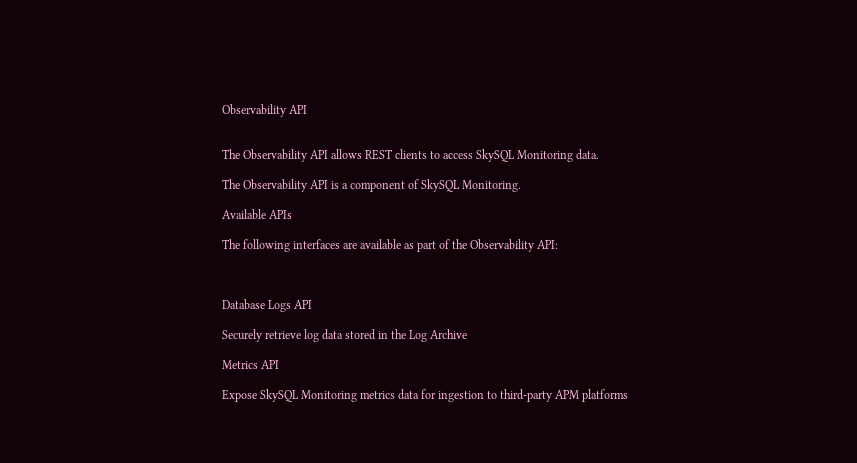Observability API


The Observability API allows REST clients to access SkySQL Monitoring data.

The Observability API is a component of SkySQL Monitoring.

Available APIs

The following interfaces are available as part of the Observability API:



Database Logs API

Securely retrieve log data stored in the Log Archive

Metrics API

Expose SkySQL Monitoring metrics data for ingestion to third-party APM platforms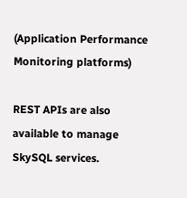(Application Performance Monitoring platforms)

REST APIs are also available to manage SkySQL services.